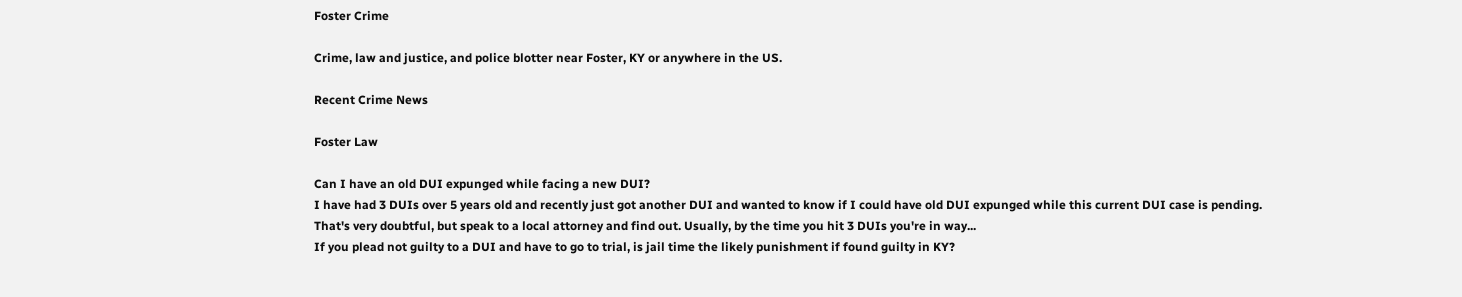Foster Crime

Crime, law and justice, and police blotter near Foster, KY or anywhere in the US.

Recent Crime News

Foster Law

Can I have an old DUI expunged while facing a new DUI?
I have had 3 DUIs over 5 years old and recently just got another DUI and wanted to know if I could have old DUI expunged while this current DUI case is pending.
That's very doubtful, but speak to a local attorney and find out. Usually, by the time you hit 3 DUIs you're in way...
If you plead not guilty to a DUI and have to go to trial, is jail time the likely punishment if found guilty in KY?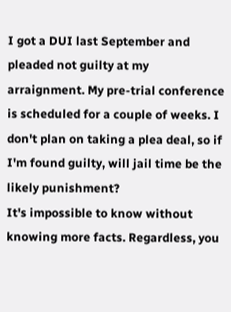I got a DUI last September and pleaded not guilty at my arraignment. My pre-trial conference is scheduled for a couple of weeks. I don't plan on taking a plea deal, so if I'm found guilty, will jail time be the likely punishment?
It's impossible to know without knowing more facts. Regardless, you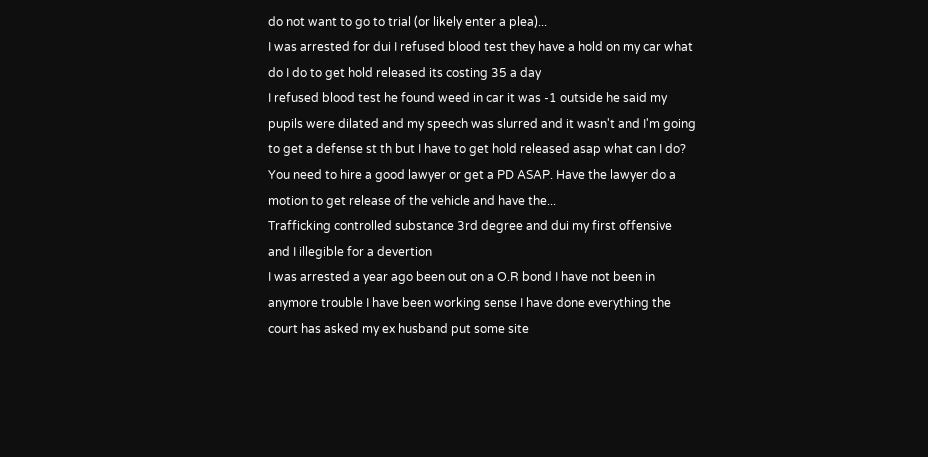do not want to go to trial (or likely enter a plea)...
I was arrested for dui I refused blood test they have a hold on my car what do I do to get hold released its costing 35 a day
I refused blood test he found weed in car it was -1 outside he said my pupils were dilated and my speech was slurred and it wasn't and I'm going to get a defense st th but I have to get hold released asap what can I do?
You need to hire a good lawyer or get a PD ASAP. Have the lawyer do a motion to get release of the vehicle and have the...
Trafficking controlled substance 3rd degree and dui my first offensive and I illegible for a devertion
I was arrested a year ago been out on a O.R bond I have not been in anymore trouble I have been working sense I have done everything the court has asked my ex husband put some site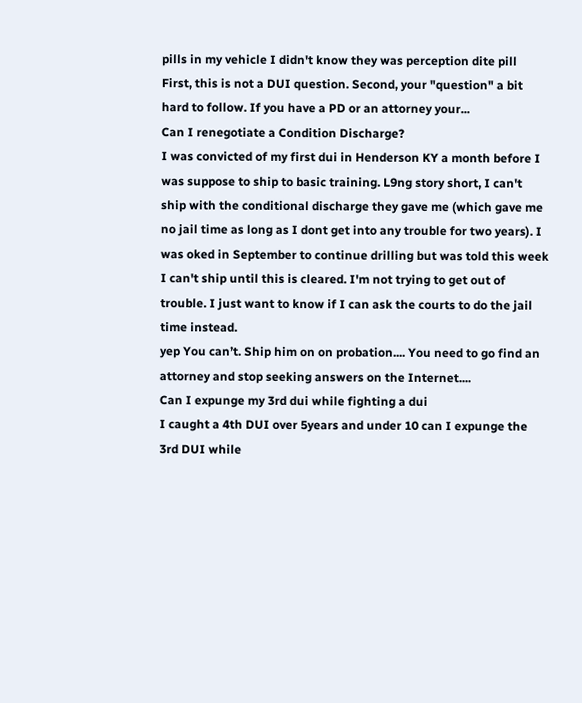pills in my vehicle I didn't know they was perception dite pill
First, this is not a DUI question. Second, your "question" a bit hard to follow. If you have a PD or an attorney your...
Can I renegotiate a Condition Discharge?
I was convicted of my first dui in Henderson KY a month before I was suppose to ship to basic training. L9ng story short, I can't ship with the conditional discharge they gave me (which gave me no jail time as long as I dont get into any trouble for two years). I was oked in September to continue drilling but was told this week I can't ship until this is cleared. I'm not trying to get out of trouble. I just want to know if I can ask the courts to do the jail time instead.
yep You can’t. Ship him on on probation.... You need to go find an attorney and stop seeking answers on the Internet....
Can I expunge my 3rd dui while fighting a dui
I caught a 4th DUI over 5years and under 10 can I expunge the 3rd DUI while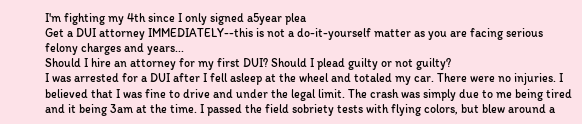I'm fighting my 4th since I only signed a5year plea
Get a DUI attorney IMMEDIATELY--this is not a do-it-yourself matter as you are facing serious felony charges and years...
Should I hire an attorney for my first DUI? Should I plead guilty or not guilty?
I was arrested for a DUI after I fell asleep at the wheel and totaled my car. There were no injuries. I believed that I was fine to drive and under the legal limit. The crash was simply due to me being tired and it being 3am at the time. I passed the field sobriety tests with flying colors, but blew around a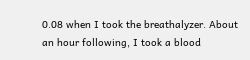0.08 when I took the breathalyzer. About an hour following, I took a blood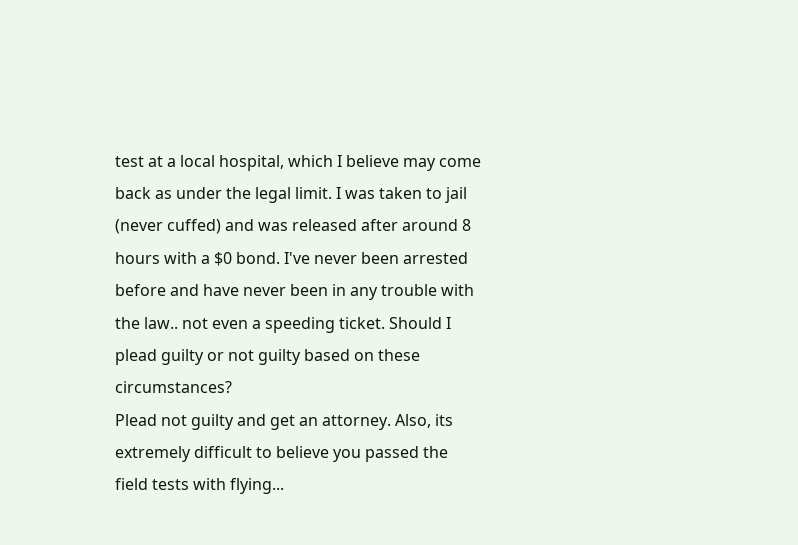test at a local hospital, which I believe may come back as under the legal limit. I was taken to jail (never cuffed) and was released after around 8 hours with a $0 bond. I've never been arrested before and have never been in any trouble with the law.. not even a speeding ticket. Should I plead guilty or not guilty based on these circumstances?
Plead not guilty and get an attorney. Also, its extremely difficult to believe you passed the field tests with flying...